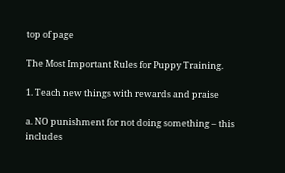top of page

The Most Important Rules for Puppy Training.

1. Teach new things with rewards and praise

a. NO punishment for not doing something – this includes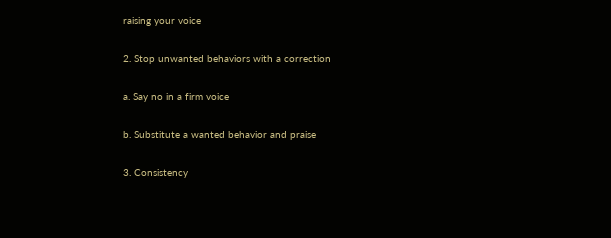raising your voice

2. Stop unwanted behaviors with a correction

a. Say no in a firm voice

b. Substitute a wanted behavior and praise

3. Consistency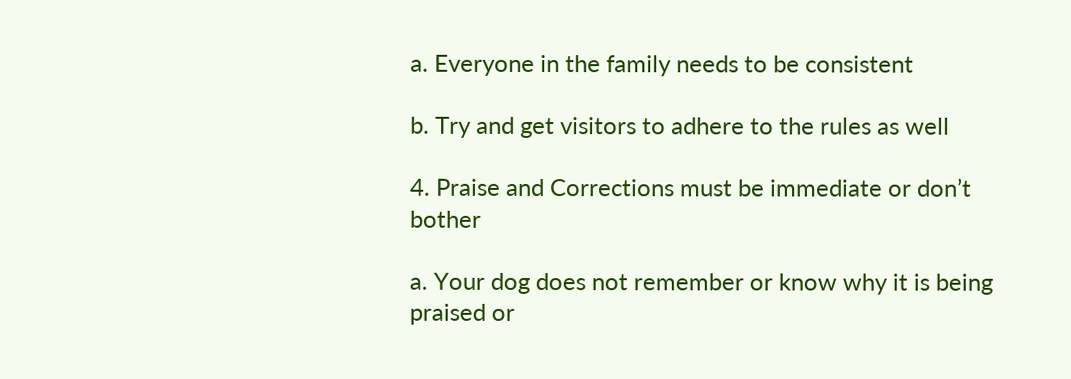a. Everyone in the family needs to be consistent

b. Try and get visitors to adhere to the rules as well

4. Praise and Corrections must be immediate or don’t bother

a. Your dog does not remember or know why it is being praised or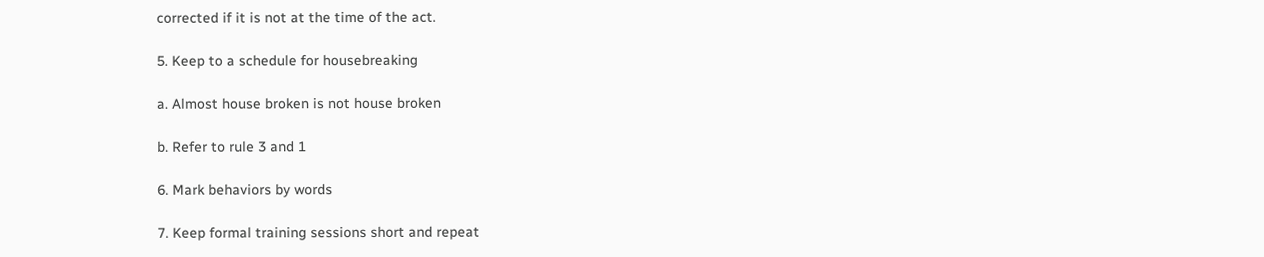corrected if it is not at the time of the act.

5. Keep to a schedule for housebreaking

a. Almost house broken is not house broken

b. Refer to rule 3 and 1

6. Mark behaviors by words

7. Keep formal training sessions short and repeat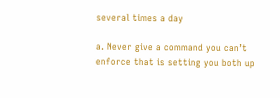several times a day

a. Never give a command you can’t enforce that is setting you both up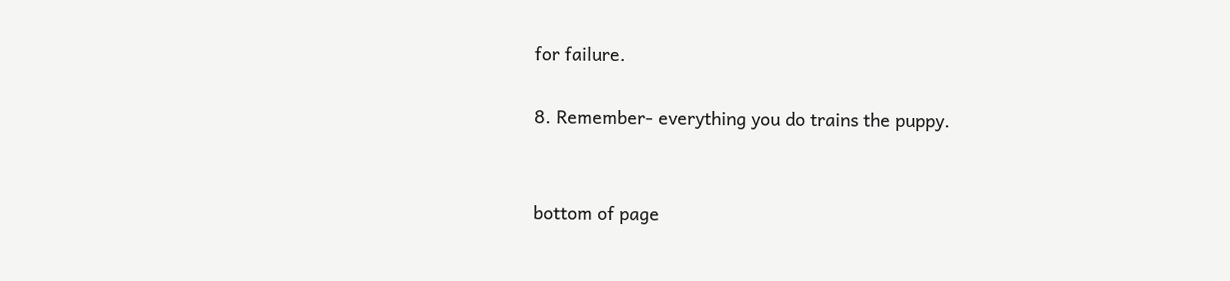for failure.

8. Remember- everything you do trains the puppy.


bottom of page